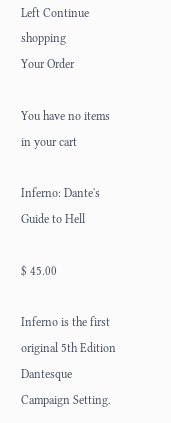Left Continue shopping
Your Order

You have no items in your cart

Inferno: Dante's Guide to Hell

$ 45.00

Inferno is the first original 5th Edition Dantesque Campaign Setting.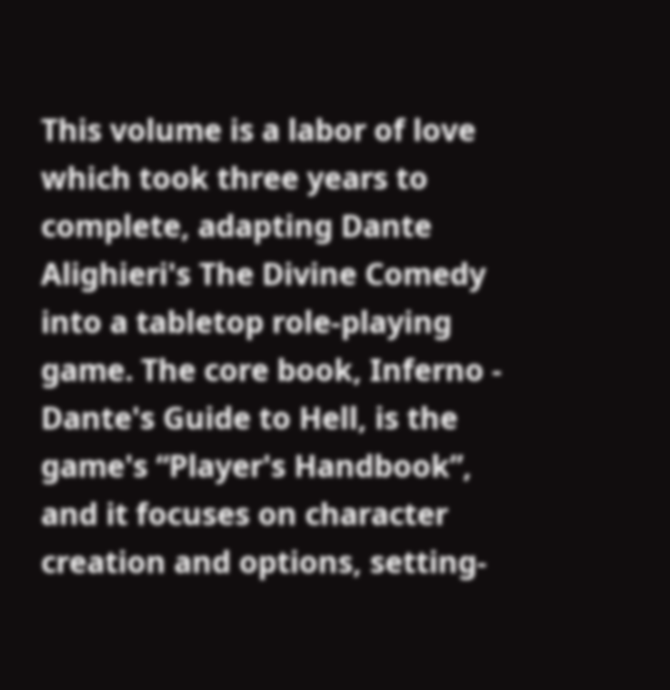This volume is a labor of love which took three years to complete, adapting Dante Alighieri's The Divine Comedy into a tabletop role-playing game. The core book, Inferno - Dante's Guide to Hell, is the game's “Player's Handbook”, and it focuses on character creation and options, setting-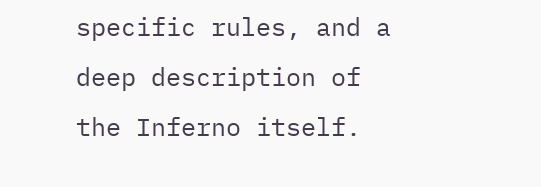specific rules, and a deep description of the Inferno itself.